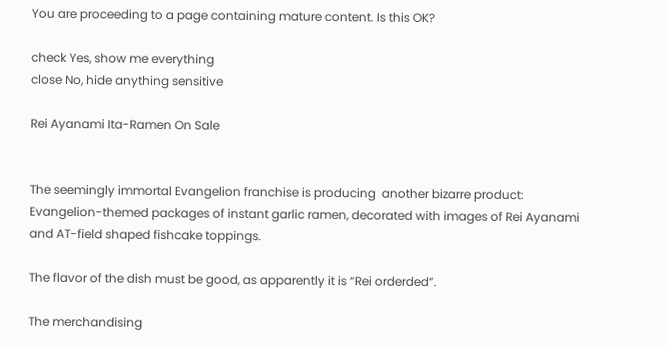You are proceeding to a page containing mature content. Is this OK?

check Yes, show me everything
close No, hide anything sensitive

Rei Ayanami Ita-Ramen On Sale


The seemingly immortal Evangelion franchise is producing  another bizarre product: Evangelion-themed packages of instant garlic ramen, decorated with images of Rei Ayanami and AT-field shaped fishcake toppings.

The flavor of the dish must be good, as apparently it is “Rei orderded”.

The merchandising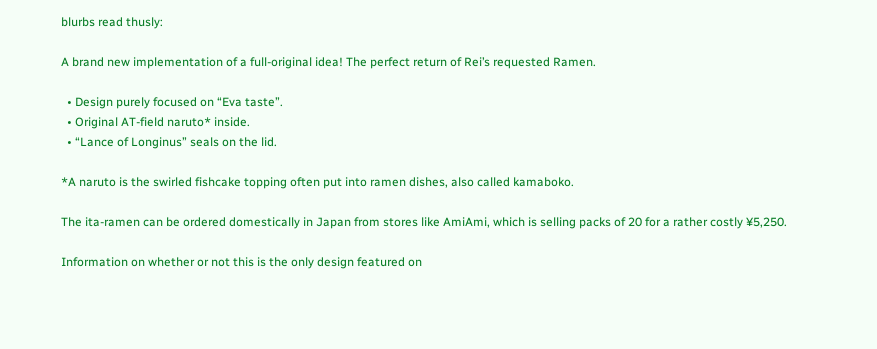blurbs read thusly:

A brand new implementation of a full-original idea! The perfect return of Rei’s requested Ramen.

  • Design purely focused on “Eva taste”.
  • Original AT-field naruto* inside.
  • “Lance of Longinus” seals on the lid.

*A naruto is the swirled fishcake topping often put into ramen dishes, also called kamaboko.

The ita-ramen can be ordered domestically in Japan from stores like AmiAmi, which is selling packs of 20 for a rather costly ¥5,250.

Information on whether or not this is the only design featured on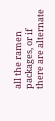all the ramen packages, or if there are alternate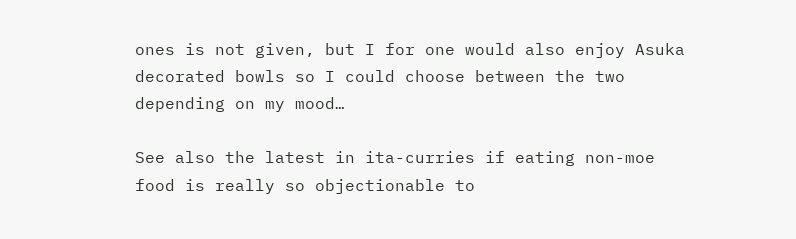ones is not given, but I for one would also enjoy Asuka decorated bowls so I could choose between the two depending on my mood…

See also the latest in ita-curries if eating non-moe food is really so objectionable to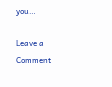you…

Leave a Comment